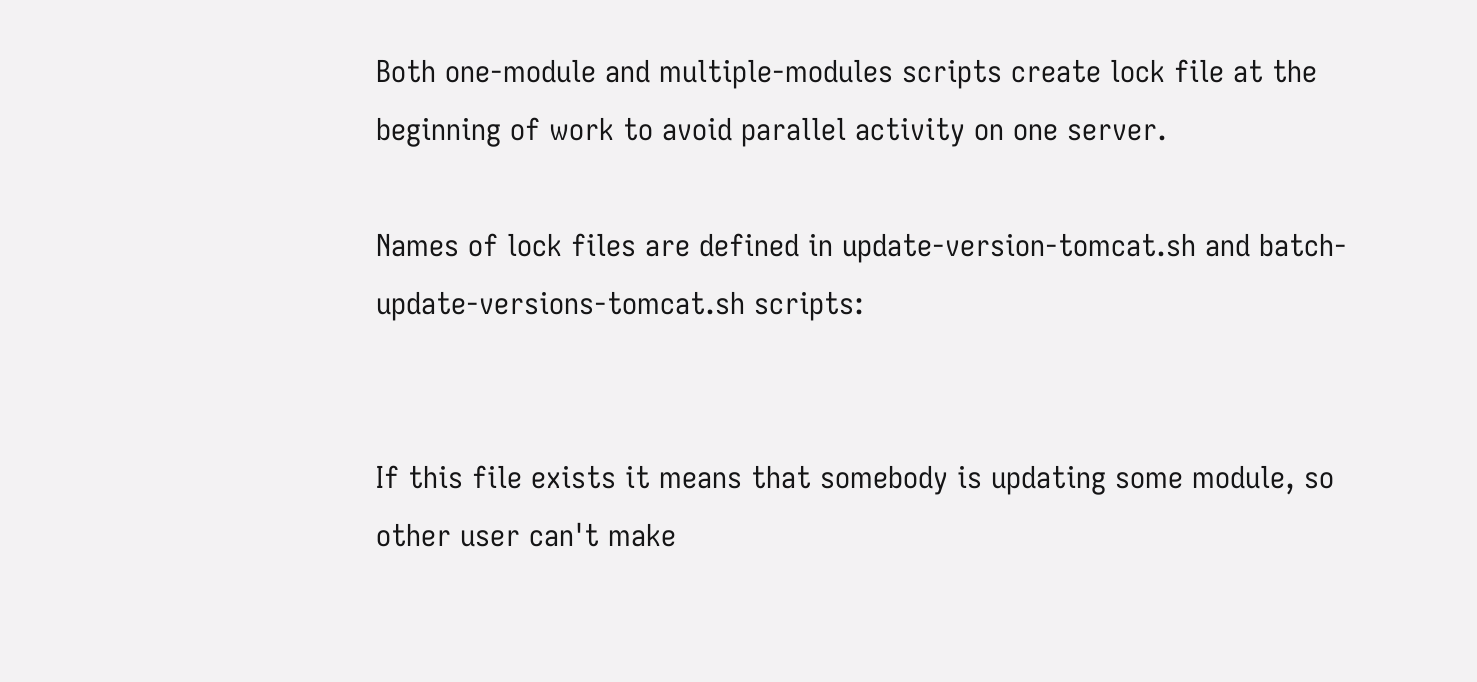Both one-module and multiple-modules scripts create lock file at the beginning of work to avoid parallel activity on one server.

Names of lock files are defined in update-version-tomcat.sh and batch-update-versions-tomcat.sh scripts:


If this file exists it means that somebody is updating some module, so other user can't make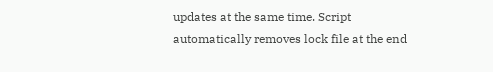updates at the same time. Script automatically removes lock file at the end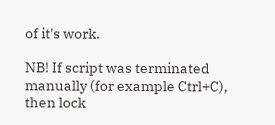of it's work.

NB! If script was terminated manually (for example Ctrl+C), then lock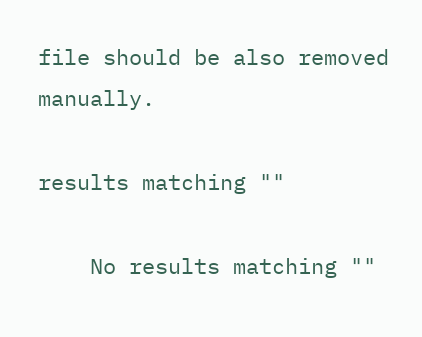file should be also removed manually.

results matching ""

    No results matching ""